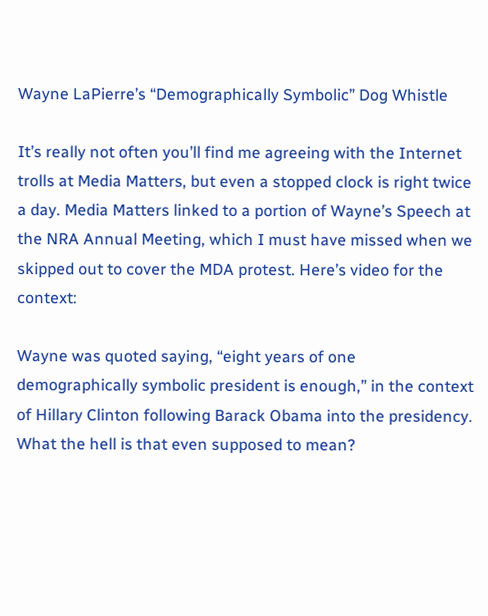Wayne LaPierre’s “Demographically Symbolic” Dog Whistle

It’s really not often you’ll find me agreeing with the Internet trolls at Media Matters, but even a stopped clock is right twice a day. Media Matters linked to a portion of Wayne’s Speech at the NRA Annual Meeting, which I must have missed when we skipped out to cover the MDA protest. Here’s video for the context:

Wayne was quoted saying, “eight years of one demographically symbolic president is enough,” in the context of Hillary Clinton following Barack Obama into the presidency. What the hell is that even supposed to mean?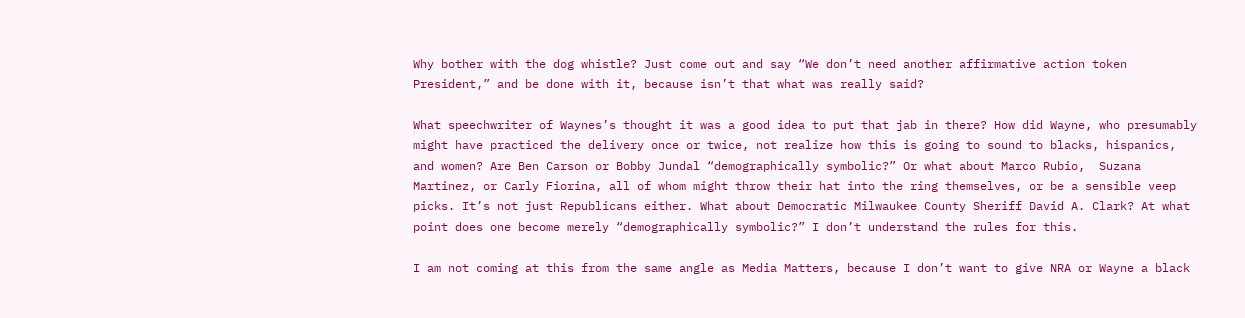Why bother with the dog whistle? Just come out and say “We don’t need another affirmative action token President,” and be done with it, because isn’t that what was really said?

What speechwriter of Waynes’s thought it was a good idea to put that jab in there? How did Wayne, who presumably might have practiced the delivery once or twice, not realize how this is going to sound to blacks, hispanics, and women? Are Ben Carson or Bobby Jundal “demographically symbolic?” Or what about Marco Rubio,  Suzana Martinez, or Carly Fiorina, all of whom might throw their hat into the ring themselves, or be a sensible veep picks. It’s not just Republicans either. What about Democratic Milwaukee County Sheriff David A. Clark? At what point does one become merely “demographically symbolic?” I don’t understand the rules for this.

I am not coming at this from the same angle as Media Matters, because I don’t want to give NRA or Wayne a black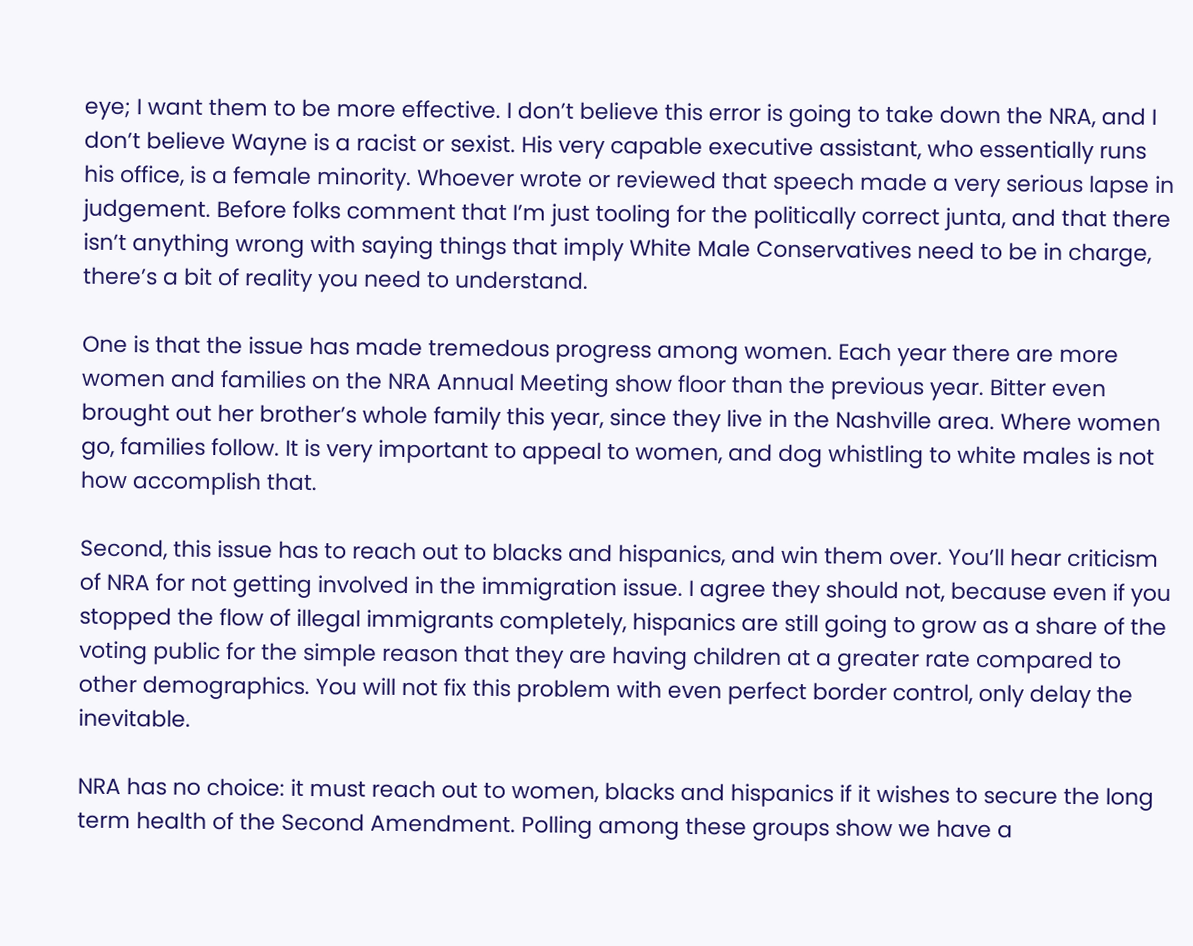eye; I want them to be more effective. I don’t believe this error is going to take down the NRA, and I don’t believe Wayne is a racist or sexist. His very capable executive assistant, who essentially runs his office, is a female minority. Whoever wrote or reviewed that speech made a very serious lapse in judgement. Before folks comment that I’m just tooling for the politically correct junta, and that there isn’t anything wrong with saying things that imply White Male Conservatives need to be in charge, there’s a bit of reality you need to understand.

One is that the issue has made tremedous progress among women. Each year there are more women and families on the NRA Annual Meeting show floor than the previous year. Bitter even brought out her brother’s whole family this year, since they live in the Nashville area. Where women go, families follow. It is very important to appeal to women, and dog whistling to white males is not how accomplish that.

Second, this issue has to reach out to blacks and hispanics, and win them over. You’ll hear criticism of NRA for not getting involved in the immigration issue. I agree they should not, because even if you stopped the flow of illegal immigrants completely, hispanics are still going to grow as a share of the voting public for the simple reason that they are having children at a greater rate compared to other demographics. You will not fix this problem with even perfect border control, only delay the inevitable.

NRA has no choice: it must reach out to women, blacks and hispanics if it wishes to secure the long term health of the Second Amendment. Polling among these groups show we have a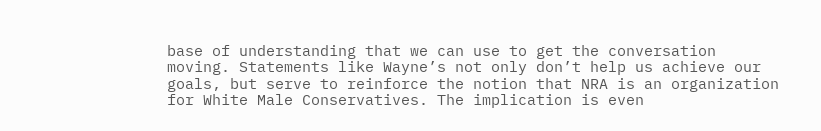base of understanding that we can use to get the conversation moving. Statements like Wayne’s not only don’t help us achieve our goals, but serve to reinforce the notion that NRA is an organization for White Male Conservatives. The implication is even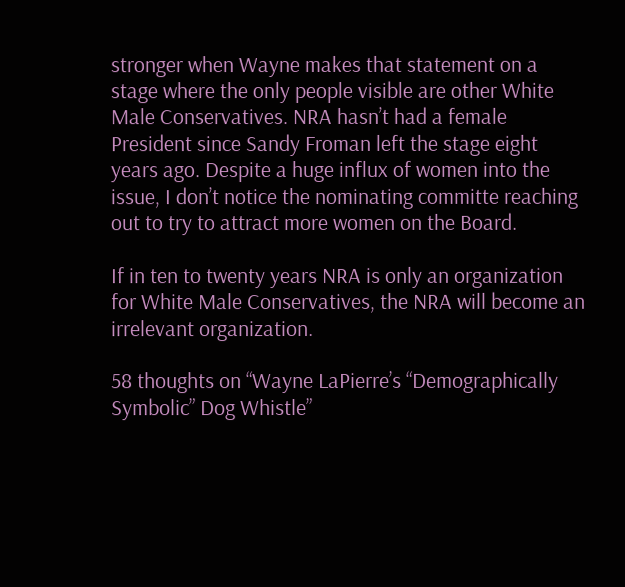stronger when Wayne makes that statement on a stage where the only people visible are other White Male Conservatives. NRA hasn’t had a female President since Sandy Froman left the stage eight years ago. Despite a huge influx of women into the issue, I don’t notice the nominating committe reaching out to try to attract more women on the Board.

If in ten to twenty years NRA is only an organization for White Male Conservatives, the NRA will become an irrelevant organization.

58 thoughts on “Wayne LaPierre’s “Demographically Symbolic” Dog Whistle”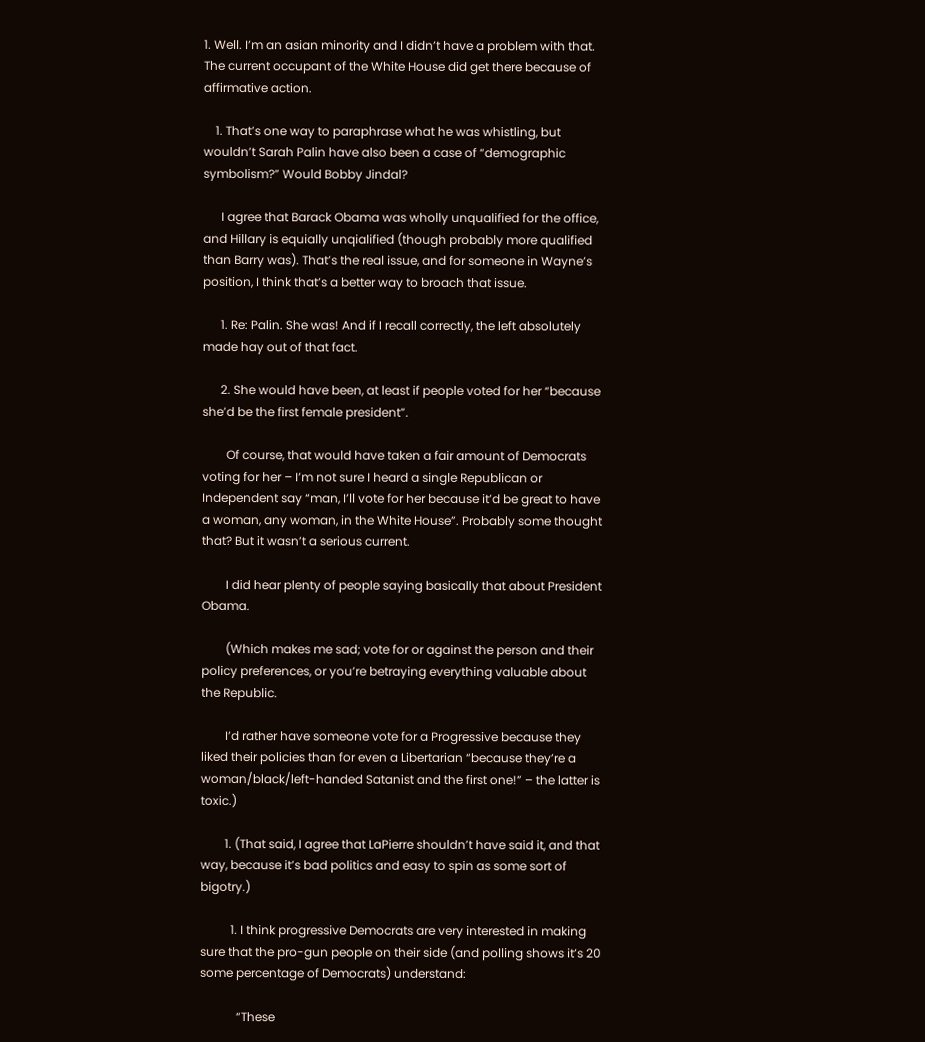1. Well. I’m an asian minority and I didn’t have a problem with that. The current occupant of the White House did get there because of affirmative action.

    1. That’s one way to paraphrase what he was whistling, but wouldn’t Sarah Palin have also been a case of “demographic symbolism?” Would Bobby Jindal?

      I agree that Barack Obama was wholly unqualified for the office, and Hillary is equially unqialified (though probably more qualified than Barry was). That’s the real issue, and for someone in Wayne’s position, I think that’s a better way to broach that issue.

      1. Re: Palin. She was! And if I recall correctly, the left absolutely made hay out of that fact.

      2. She would have been, at least if people voted for her “because she’d be the first female president”.

        Of course, that would have taken a fair amount of Democrats voting for her – I’m not sure I heard a single Republican or Independent say “man, I’ll vote for her because it’d be great to have a woman, any woman, in the White House”. Probably some thought that? But it wasn’t a serious current.

        I did hear plenty of people saying basically that about President Obama.

        (Which makes me sad; vote for or against the person and their policy preferences, or you’re betraying everything valuable about the Republic.

        I’d rather have someone vote for a Progressive because they liked their policies than for even a Libertarian “because they’re a woman/black/left-handed Satanist and the first one!” – the latter is toxic.)

        1. (That said, I agree that LaPierre shouldn’t have said it, and that way, because it’s bad politics and easy to spin as some sort of bigotry.)

          1. I think progressive Democrats are very interested in making sure that the pro-gun people on their side (and polling shows it’s 20 some percentage of Democrats) understand:

            “These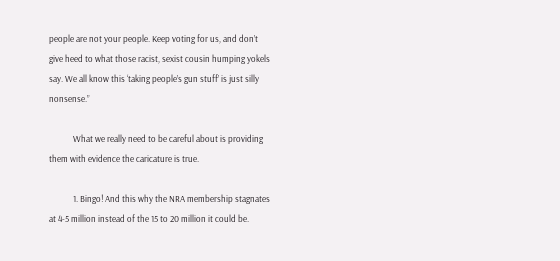people are not your people. Keep voting for us, and don’t give heed to what those racist, sexist cousin humping yokels say. We all know this ‘taking people’s gun stuff’ is just silly nonsense.”

            What we really need to be careful about is providing them with evidence the caricature is true.

            1. Bingo! And this why the NRA membership stagnates at 4-5 million instead of the 15 to 20 million it could be.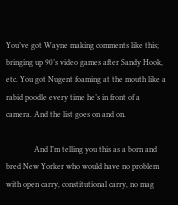You’ve got Wayne making comments like this; bringing up 90’s video games after Sandy Hook, etc. You got Nugent foaming at the mouth like a rabid poodle every time he’s in front of a camera. And the list goes on and on.

              And I’m telling you this as a born and bred New Yorker who would have no problem with open carry, constitutional carry, no mag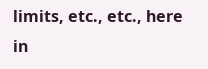limits, etc., etc., here in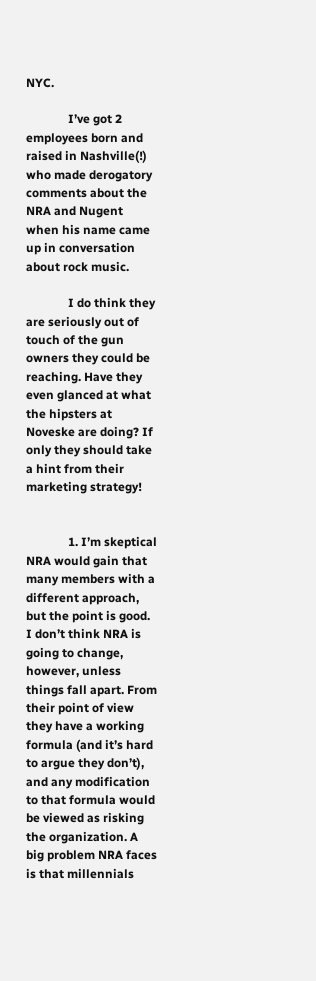NYC.

              I’ve got 2 employees born and raised in Nashville(!) who made derogatory comments about the NRA and Nugent when his name came up in conversation about rock music.

              I do think they are seriously out of touch of the gun owners they could be reaching. Have they even glanced at what the hipsters at Noveske are doing? If only they should take a hint from their marketing strategy!


              1. I’m skeptical NRA would gain that many members with a different approach, but the point is good. I don’t think NRA is going to change, however, unless things fall apart. From their point of view they have a working formula (and it’s hard to argue they don’t), and any modification to that formula would be viewed as risking the organization. A big problem NRA faces is that millennials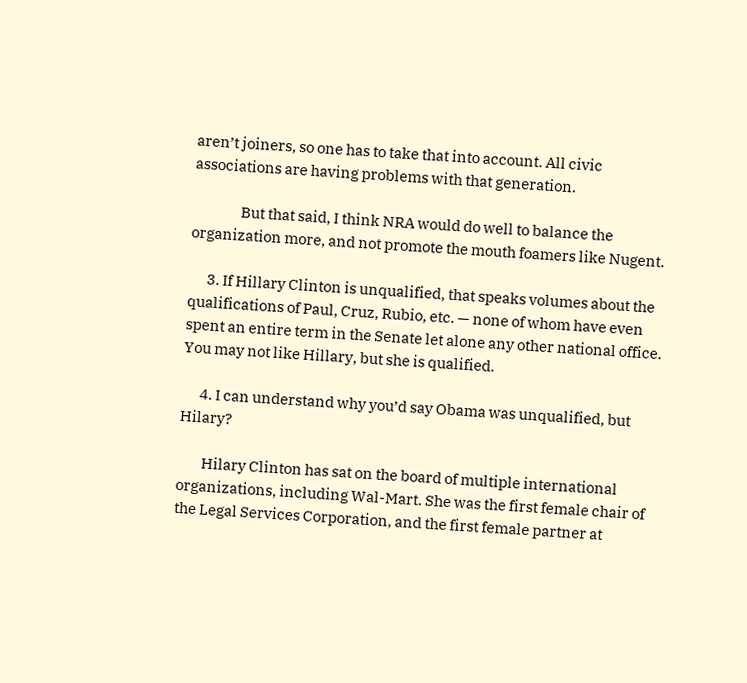aren’t joiners, so one has to take that into account. All civic associations are having problems with that generation.

                But that said, I think NRA would do well to balance the organization more, and not promote the mouth foamers like Nugent.

      3. If Hillary Clinton is unqualified, that speaks volumes about the qualifications of Paul, Cruz, Rubio, etc. — none of whom have even spent an entire term in the Senate let alone any other national office. You may not like Hillary, but she is qualified.

      4. I can understand why you’d say Obama was unqualified, but Hilary?

        Hilary Clinton has sat on the board of multiple international organizations, including Wal-Mart. She was the first female chair of the Legal Services Corporation, and the first female partner at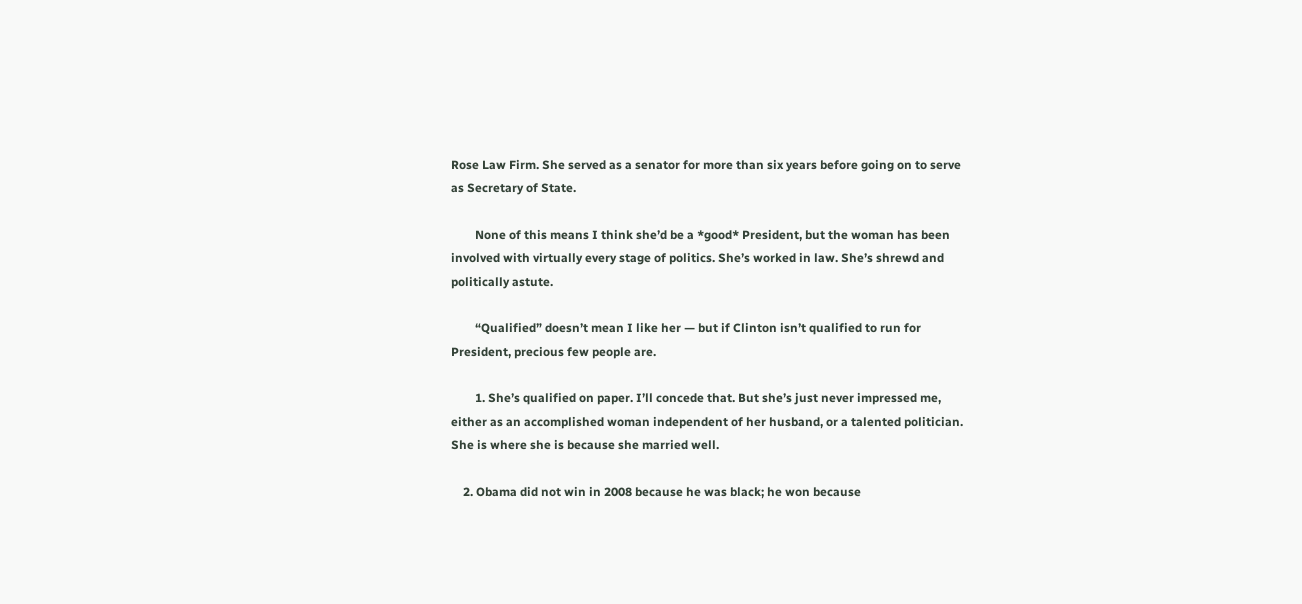Rose Law Firm. She served as a senator for more than six years before going on to serve as Secretary of State.

        None of this means I think she’d be a *good* President, but the woman has been involved with virtually every stage of politics. She’s worked in law. She’s shrewd and politically astute.

        “Qualified” doesn’t mean I like her — but if Clinton isn’t qualified to run for President, precious few people are.

        1. She’s qualified on paper. I’ll concede that. But she’s just never impressed me, either as an accomplished woman independent of her husband, or a talented politician. She is where she is because she married well.

    2. Obama did not win in 2008 because he was black; he won because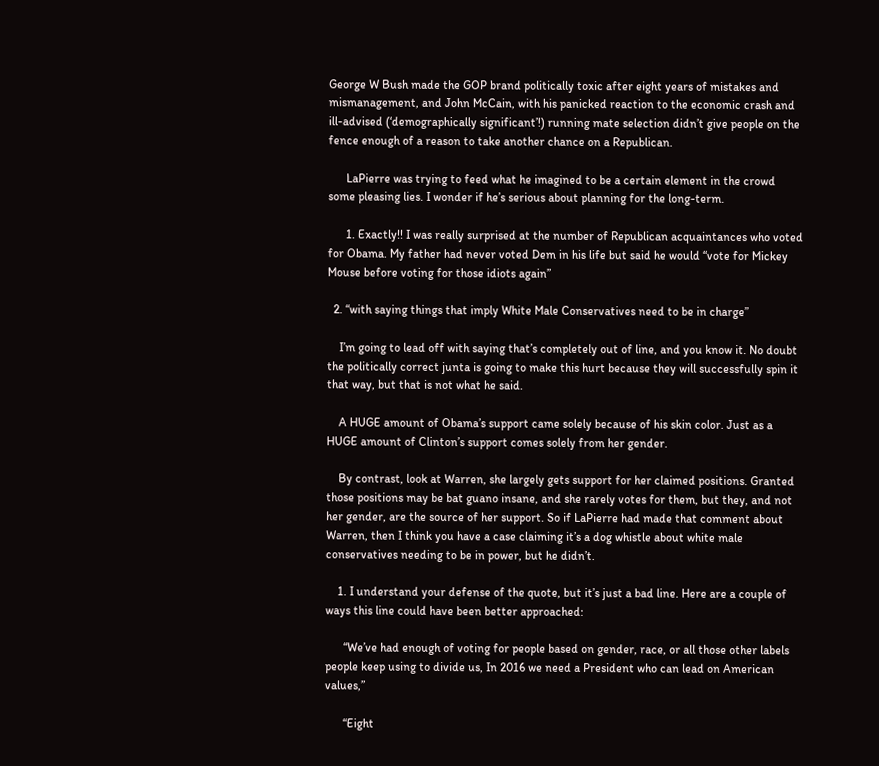George W Bush made the GOP brand politically toxic after eight years of mistakes and mismanagement, and John McCain, with his panicked reaction to the economic crash and ill-advised (‘demographically significant’!) running mate selection didn’t give people on the fence enough of a reason to take another chance on a Republican.

      LaPierre was trying to feed what he imagined to be a certain element in the crowd some pleasing lies. I wonder if he’s serious about planning for the long-term.

      1. Exactly!! I was really surprised at the number of Republican acquaintances who voted for Obama. My father had never voted Dem in his life but said he would “vote for Mickey Mouse before voting for those idiots again”

  2. “with saying things that imply White Male Conservatives need to be in charge”

    I’m going to lead off with saying that’s completely out of line, and you know it. No doubt the politically correct junta is going to make this hurt because they will successfully spin it that way, but that is not what he said.

    A HUGE amount of Obama’s support came solely because of his skin color. Just as a HUGE amount of Clinton’s support comes solely from her gender.

    By contrast, look at Warren, she largely gets support for her claimed positions. Granted those positions may be bat guano insane, and she rarely votes for them, but they, and not her gender, are the source of her support. So if LaPierre had made that comment about Warren, then I think you have a case claiming it’s a dog whistle about white male conservatives needing to be in power, but he didn’t.

    1. I understand your defense of the quote, but it’s just a bad line. Here are a couple of ways this line could have been better approached:

      “We’ve had enough of voting for people based on gender, race, or all those other labels people keep using to divide us, In 2016 we need a President who can lead on American values,”

      “Eight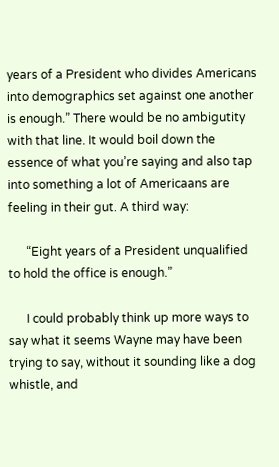years of a President who divides Americans into demographics set against one another is enough.” There would be no ambigutity with that line. It would boil down the essence of what you’re saying and also tap into something a lot of Americaans are feeling in their gut. A third way:

      “Eight years of a President unqualified to hold the office is enough.”

      I could probably think up more ways to say what it seems Wayne may have been trying to say, without it sounding like a dog whistle, and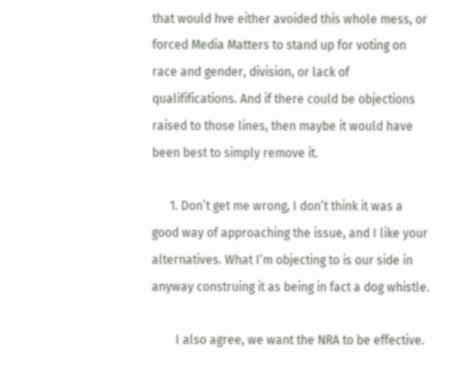that would hve either avoided this whole mess, or forced Media Matters to stand up for voting on race and gender, division, or lack of qualififications. And if there could be objections raised to those lines, then maybe it would have been best to simply remove it.

      1. Don’t get me wrong, I don’t think it was a good way of approaching the issue, and I like your alternatives. What I’m objecting to is our side in anyway construing it as being in fact a dog whistle.

        I also agree, we want the NRA to be effective.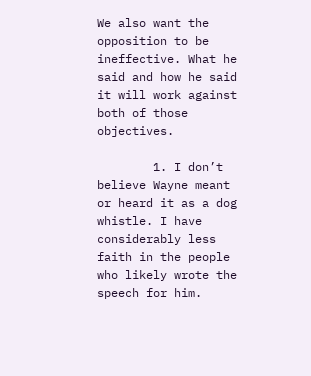We also want the opposition to be ineffective. What he said and how he said it will work against both of those objectives.

        1. I don’t believe Wayne meant or heard it as a dog whistle. I have considerably less faith in the people who likely wrote the speech for him.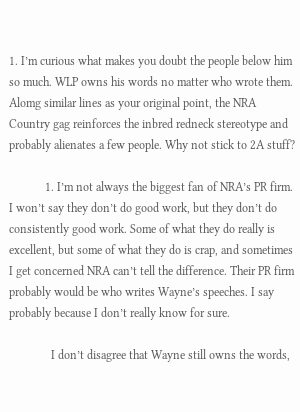1. I’m curious what makes you doubt the people below him so much. WLP owns his words no matter who wrote them. Alomg similar lines as your original point, the NRA Country gag reinforces the inbred redneck stereotype and probably alienates a few people. Why not stick to 2A stuff?

            1. I’m not always the biggest fan of NRA’s PR firm. I won’t say they don’t do good work, but they don’t do consistently good work. Some of what they do really is excellent, but some of what they do is crap, and sometimes I get concerned NRA can’t tell the difference. Their PR firm probably would be who writes Wayne’s speeches. I say probably because I don’t really know for sure.

              I don’t disagree that Wayne still owns the words,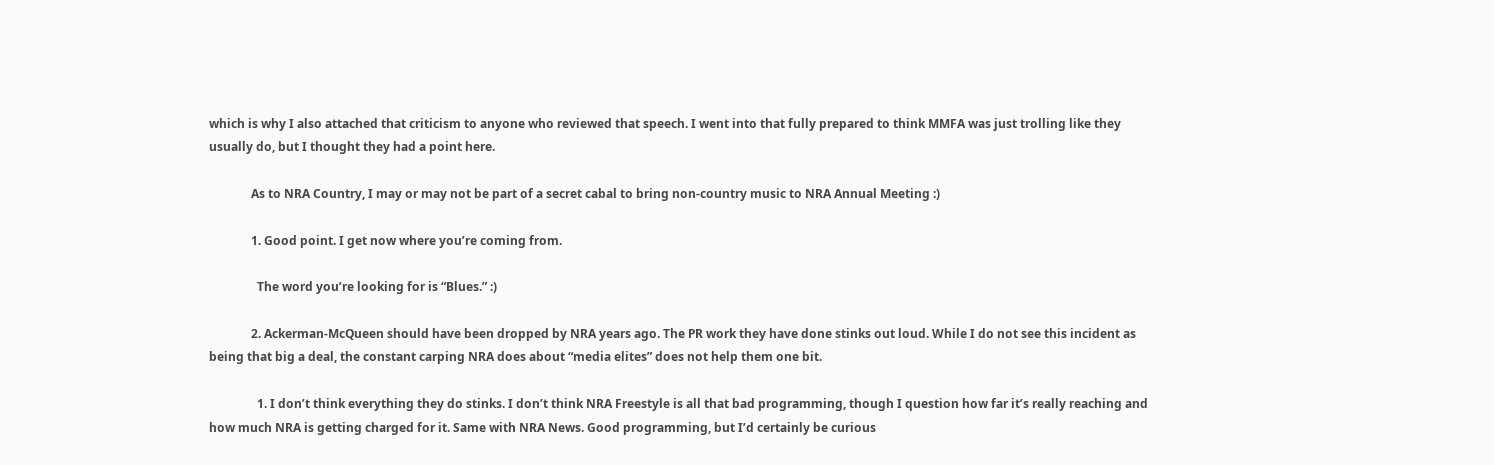which is why I also attached that criticism to anyone who reviewed that speech. I went into that fully prepared to think MMFA was just trolling like they usually do, but I thought they had a point here.

              As to NRA Country, I may or may not be part of a secret cabal to bring non-country music to NRA Annual Meeting :)

              1. Good point. I get now where you’re coming from.

                The word you’re looking for is “Blues.” :)

              2. Ackerman-McQueen should have been dropped by NRA years ago. The PR work they have done stinks out loud. While I do not see this incident as being that big a deal, the constant carping NRA does about “media elites” does not help them one bit.

                1. I don’t think everything they do stinks. I don’t think NRA Freestyle is all that bad programming, though I question how far it’s really reaching and how much NRA is getting charged for it. Same with NRA News. Good programming, but I’d certainly be curious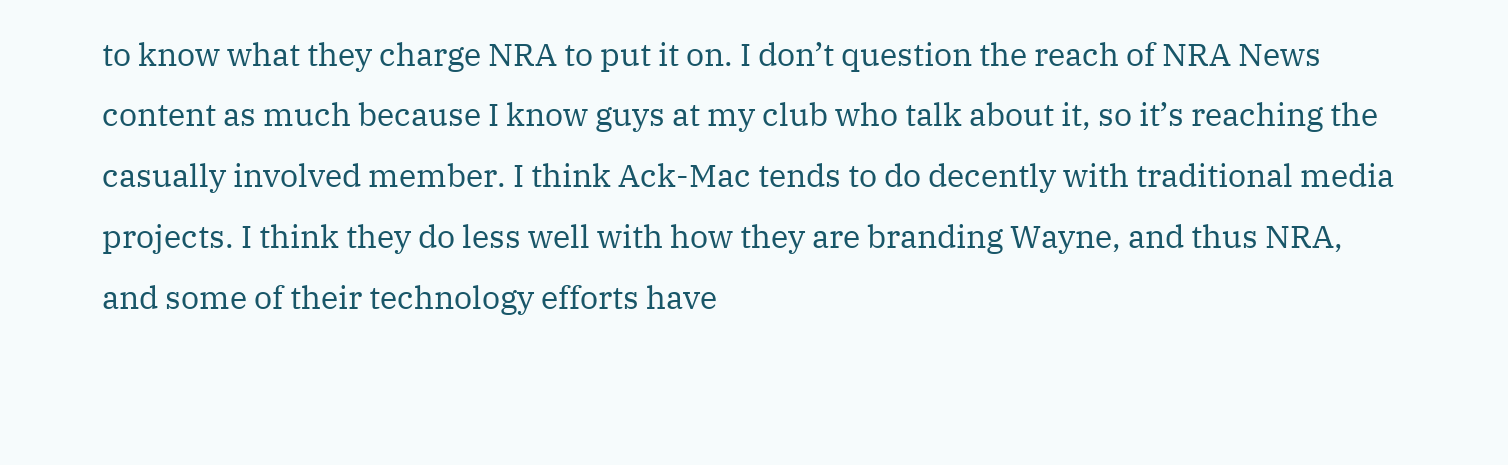to know what they charge NRA to put it on. I don’t question the reach of NRA News content as much because I know guys at my club who talk about it, so it’s reaching the casually involved member. I think Ack-Mac tends to do decently with traditional media projects. I think they do less well with how they are branding Wayne, and thus NRA, and some of their technology efforts have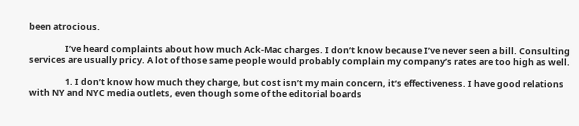been atrocious.

                  I’ve heard complaints about how much Ack-Mac charges. I don’t know because I’ve never seen a bill. Consulting services are usually pricy. A lot of those same people would probably complain my company’s rates are too high as well.

                  1. I don’t know how much they charge, but cost isn’t my main concern, it’s effectiveness. I have good relations with NY and NYC media outlets, even though some of the editorial boards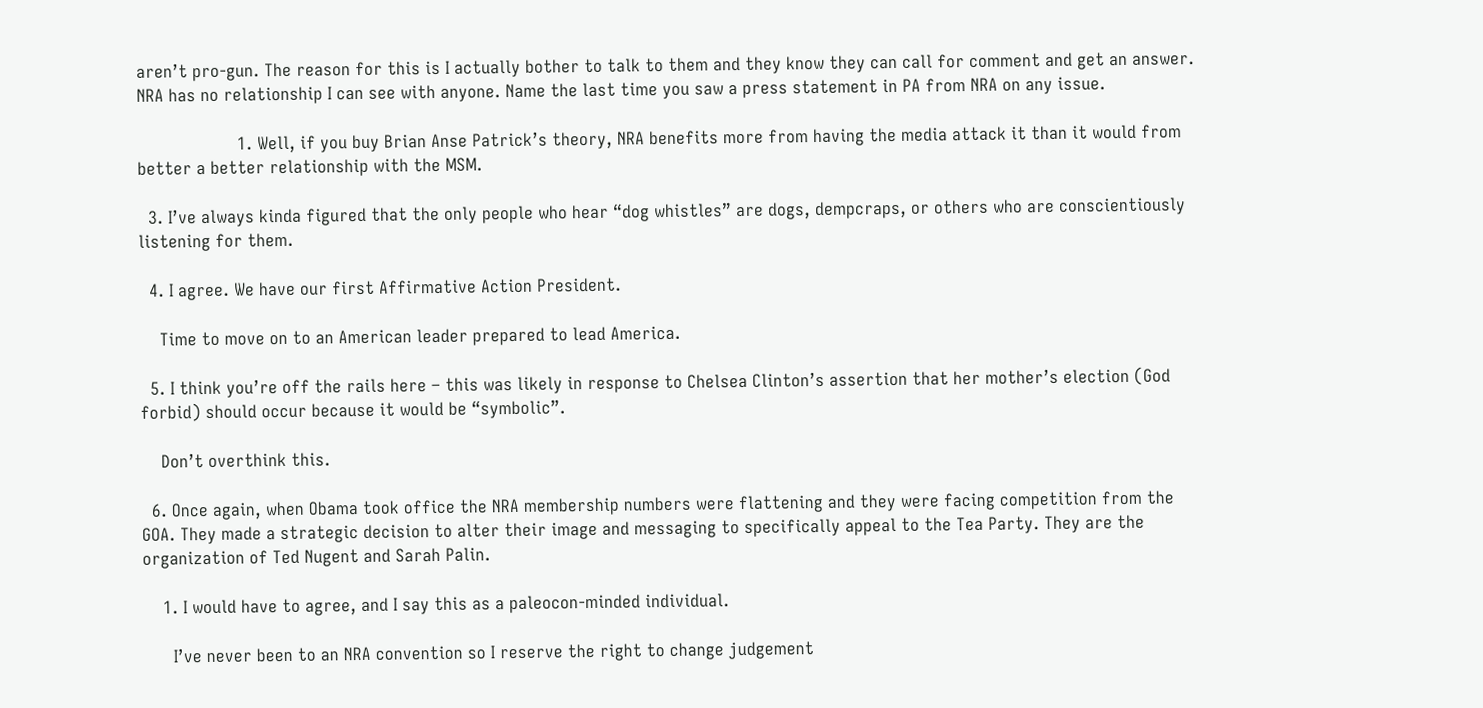aren’t pro-gun. The reason for this is I actually bother to talk to them and they know they can call for comment and get an answer. NRA has no relationship I can see with anyone. Name the last time you saw a press statement in PA from NRA on any issue.

                    1. Well, if you buy Brian Anse Patrick’s theory, NRA benefits more from having the media attack it than it would from better a better relationship with the MSM.

  3. I’ve always kinda figured that the only people who hear “dog whistles” are dogs, dempcraps, or others who are conscientiously listening for them.

  4. I agree. We have our first Affirmative Action President.

    Time to move on to an American leader prepared to lead America.

  5. I think you’re off the rails here – this was likely in response to Chelsea Clinton’s assertion that her mother’s election (God forbid) should occur because it would be “symbolic”.

    Don’t overthink this.

  6. Once again, when Obama took office the NRA membership numbers were flattening and they were facing competition from the GOA. They made a strategic decision to alter their image and messaging to specifically appeal to the Tea Party. They are the organization of Ted Nugent and Sarah Palin.

    1. I would have to agree, and I say this as a paleocon-minded individual.

      I’ve never been to an NRA convention so I reserve the right to change judgement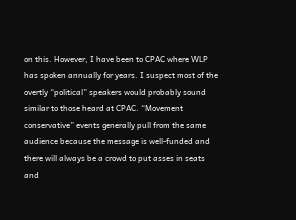on this. However, I have been to CPAC where WLP has spoken annually for years. I suspect most of the overtly “political” speakers would probably sound similar to those heard at CPAC. “Movement conservative” events generally pull from the same audience because the message is well-funded and there will always be a crowd to put asses in seats and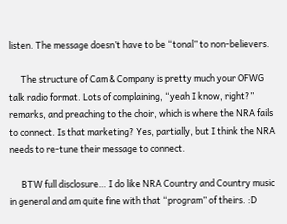listen. The message doesn’t have to be “tonal” to non-believers.

      The structure of Cam & Company is pretty much your OFWG talk radio format. Lots of complaining, “yeah I know, right?” remarks, and preaching to the choir, which is where the NRA fails to connect. Is that marketing? Yes, partially, but I think the NRA needs to re-tune their message to connect.

      BTW full disclosure… I do like NRA Country and Country music in general and am quite fine with that “program” of theirs. :D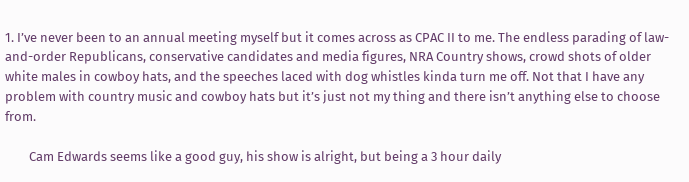1. I’ve never been to an annual meeting myself but it comes across as CPAC II to me. The endless parading of law-and-order Republicans, conservative candidates and media figures, NRA Country shows, crowd shots of older white males in cowboy hats, and the speeches laced with dog whistles kinda turn me off. Not that I have any problem with country music and cowboy hats but it’s just not my thing and there isn’t anything else to choose from.

        Cam Edwards seems like a good guy, his show is alright, but being a 3 hour daily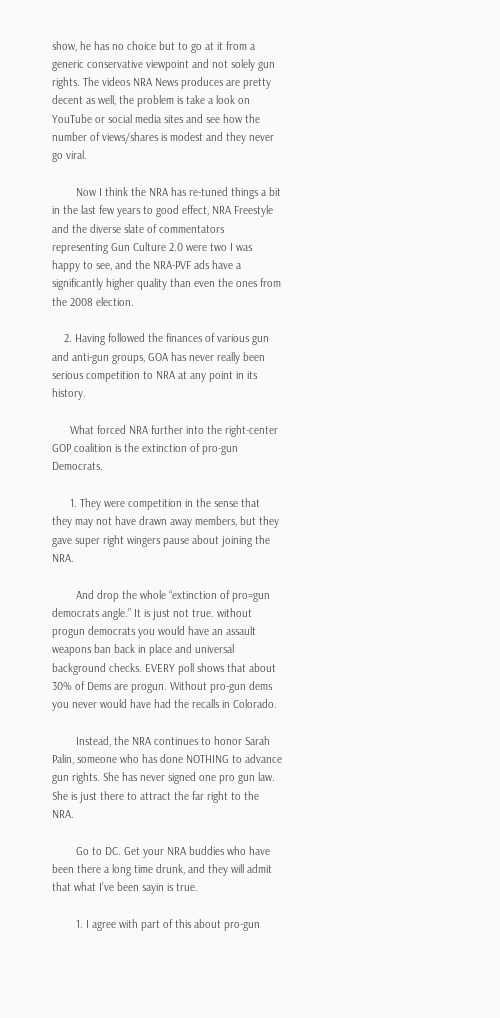show, he has no choice but to go at it from a generic conservative viewpoint and not solely gun rights. The videos NRA News produces are pretty decent as well, the problem is take a look on YouTube or social media sites and see how the number of views/shares is modest and they never go viral.

        Now I think the NRA has re-tuned things a bit in the last few years to good effect, NRA Freestyle and the diverse slate of commentators representing Gun Culture 2.0 were two I was happy to see, and the NRA-PVF ads have a significantly higher quality than even the ones from the 2008 election.

    2. Having followed the finances of various gun and anti-gun groups, GOA has never really been serious competition to NRA at any point in its history.

      What forced NRA further into the right-center GOP coalition is the extinction of pro-gun Democrats.

      1. They were competition in the sense that they may not have drawn away members, but they gave super right wingers pause about joining the NRA.

        And drop the whole “extinction of pro=gun democrats angle.” It is just not true. without progun democrats you would have an assault weapons ban back in place and universal background checks. EVERY poll shows that about 30% of Dems are progun. Without pro-gun dems you never would have had the recalls in Colorado.

        Instead, the NRA continues to honor Sarah Palin, someone who has done NOTHING to advance gun rights. She has never signed one pro gun law. She is just there to attract the far right to the NRA.

        Go to DC. Get your NRA buddies who have been there a long time drunk, and they will admit that what I’ve been sayin is true.

        1. I agree with part of this about pro-gun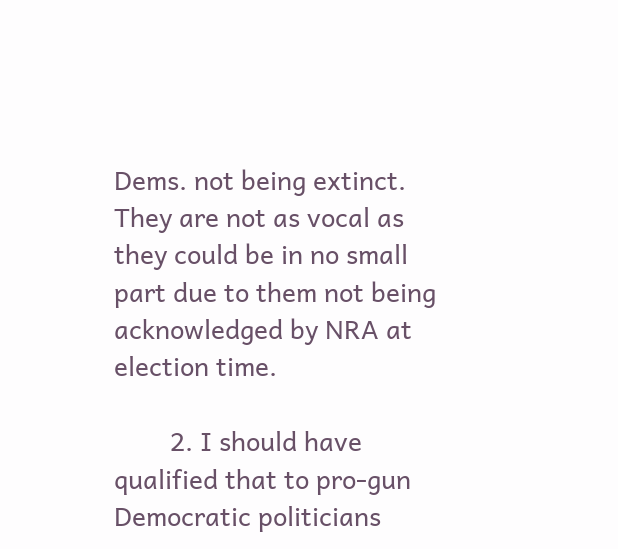Dems. not being extinct. They are not as vocal as they could be in no small part due to them not being acknowledged by NRA at election time.

        2. I should have qualified that to pro-gun Democratic politicians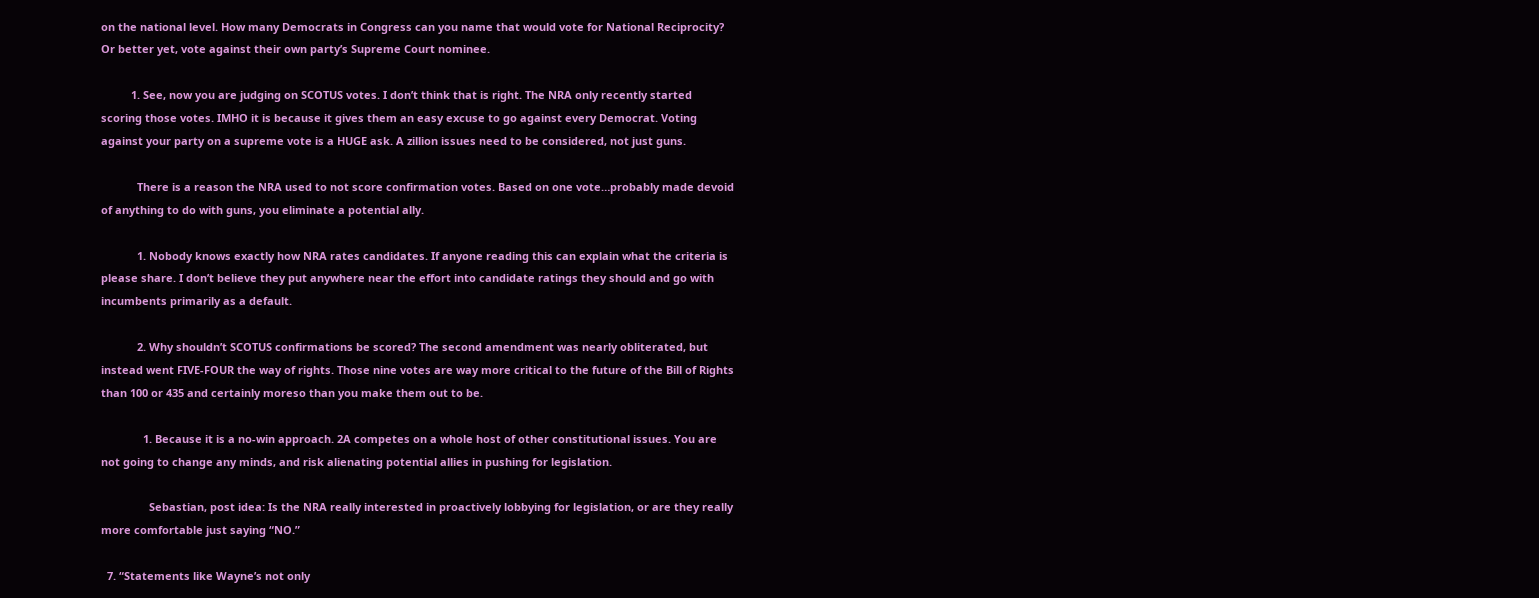on the national level. How many Democrats in Congress can you name that would vote for National Reciprocity? Or better yet, vote against their own party’s Supreme Court nominee.

          1. See, now you are judging on SCOTUS votes. I don’t think that is right. The NRA only recently started scoring those votes. IMHO it is because it gives them an easy excuse to go against every Democrat. Voting against your party on a supreme vote is a HUGE ask. A zillion issues need to be considered, not just guns.

            There is a reason the NRA used to not score confirmation votes. Based on one vote…probably made devoid of anything to do with guns, you eliminate a potential ally.

            1. Nobody knows exactly how NRA rates candidates. If anyone reading this can explain what the criteria is please share. I don’t believe they put anywhere near the effort into candidate ratings they should and go with incumbents primarily as a default.

            2. Why shouldn’t SCOTUS confirmations be scored? The second amendment was nearly obliterated, but instead went FIVE-FOUR the way of rights. Those nine votes are way more critical to the future of the Bill of Rights than 100 or 435 and certainly moreso than you make them out to be.

              1. Because it is a no-win approach. 2A competes on a whole host of other constitutional issues. You are not going to change any minds, and risk alienating potential allies in pushing for legislation.

                Sebastian, post idea: Is the NRA really interested in proactively lobbying for legislation, or are they really more comfortable just saying “NO.”

  7. “Statements like Wayne’s not only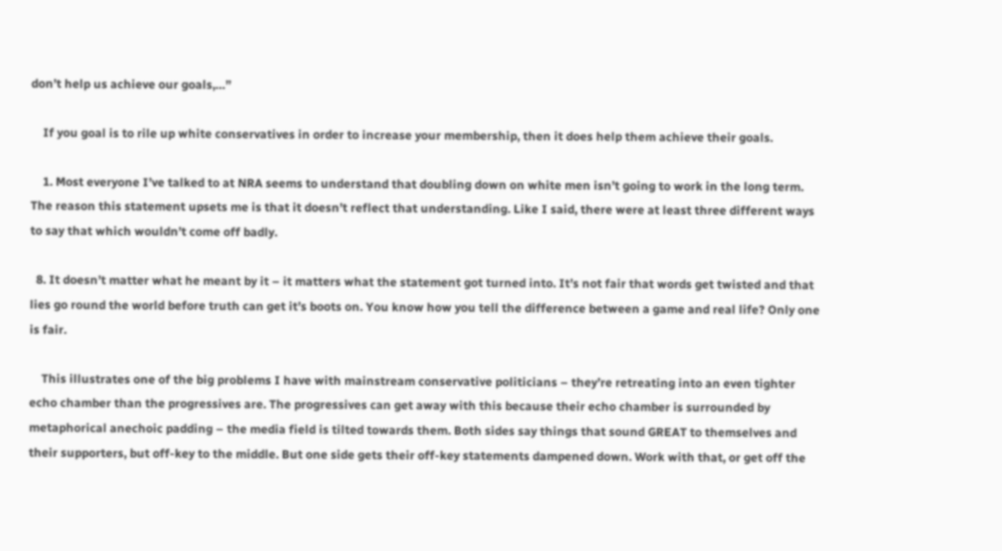don’t help us achieve our goals,…”

    If you goal is to rile up white conservatives in order to increase your membership, then it does help them achieve their goals.

    1. Most everyone I’ve talked to at NRA seems to understand that doubling down on white men isn’t going to work in the long term. The reason this statement upsets me is that it doesn’t reflect that understanding. Like I said, there were at least three different ways to say that which wouldn’t come off badly.

  8. It doesn’t matter what he meant by it – it matters what the statement got turned into. It’s not fair that words get twisted and that lies go round the world before truth can get it’s boots on. You know how you tell the difference between a game and real life? Only one is fair.

    This illustrates one of the big problems I have with mainstream conservative politicians – they’re retreating into an even tighter echo chamber than the progressives are. The progressives can get away with this because their echo chamber is surrounded by metaphorical anechoic padding – the media field is tilted towards them. Both sides say things that sound GREAT to themselves and their supporters, but off-key to the middle. But one side gets their off-key statements dampened down. Work with that, or get off the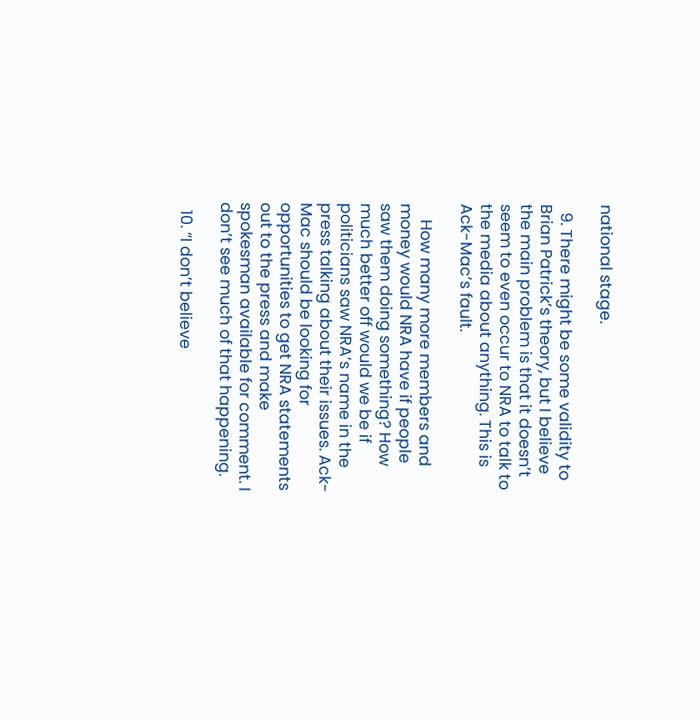national stage.

  9. There might be some validity to Brian Patrick’s theory, but I believe the main problem is that it doesn’t seem to even occur to NRA to talk to the media about anything. This is Ack-Mac’s fault.

    How many more members and money would NRA have if people saw them doing something? How much better off would we be if politicians saw NRA’s name in the press talking about their issues. Ack-Mac should be looking for opportunities to get NRA statements out to the press and make spokesman available for comment. I don’t see much of that happening.

  10. “I don’t believe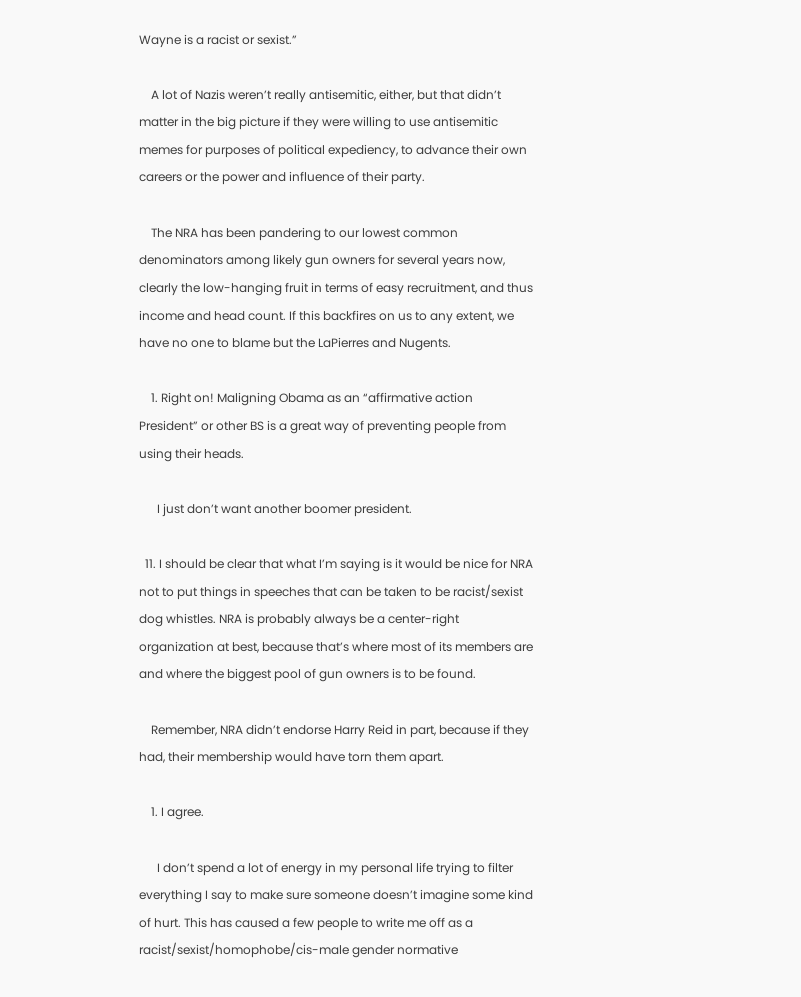Wayne is a racist or sexist.”

    A lot of Nazis weren’t really antisemitic, either, but that didn’t matter in the big picture if they were willing to use antisemitic memes for purposes of political expediency, to advance their own careers or the power and influence of their party.

    The NRA has been pandering to our lowest common denominators among likely gun owners for several years now, clearly the low-hanging fruit in terms of easy recruitment, and thus income and head count. If this backfires on us to any extent, we have no one to blame but the LaPierres and Nugents.

    1. Right on! Maligning Obama as an “affirmative action President” or other BS is a great way of preventing people from using their heads.

      I just don’t want another boomer president.

  11. I should be clear that what I’m saying is it would be nice for NRA not to put things in speeches that can be taken to be racist/sexist dog whistles. NRA is probably always be a center-right organization at best, because that’s where most of its members are and where the biggest pool of gun owners is to be found.

    Remember, NRA didn’t endorse Harry Reid in part, because if they had, their membership would have torn them apart.

    1. I agree.

      I don’t spend a lot of energy in my personal life trying to filter everything I say to make sure someone doesn’t imagine some kind of hurt. This has caused a few people to write me off as a racist/sexist/homophobe/cis-male gender normative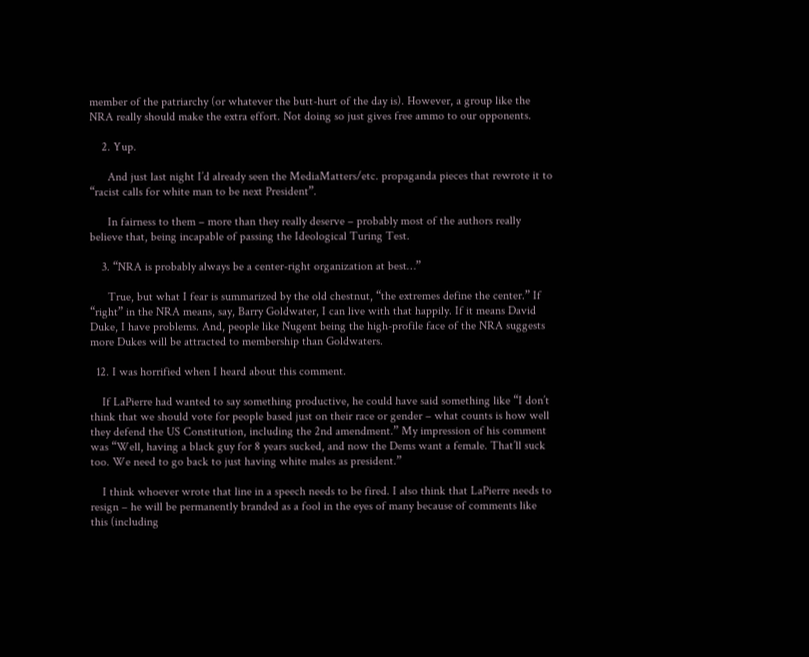member of the patriarchy (or whatever the butt-hurt of the day is). However, a group like the NRA really should make the extra effort. Not doing so just gives free ammo to our opponents.

    2. Yup.

      And just last night I’d already seen the MediaMatters/etc. propaganda pieces that rewrote it to “racist calls for white man to be next President”.

      In fairness to them – more than they really deserve – probably most of the authors really believe that, being incapable of passing the Ideological Turing Test.

    3. “NRA is probably always be a center-right organization at best…”

      True, but what I fear is summarized by the old chestnut, “the extremes define the center.” If “right” in the NRA means, say, Barry Goldwater, I can live with that happily. If it means David Duke, I have problems. And, people like Nugent being the high-profile face of the NRA suggests more Dukes will be attracted to membership than Goldwaters.

  12. I was horrified when I heard about this comment.

    If LaPierre had wanted to say something productive, he could have said something like “I don’t think that we should vote for people based just on their race or gender – what counts is how well they defend the US Constitution, including the 2nd amendment.” My impression of his comment was “Well, having a black guy for 8 years sucked, and now the Dems want a female. That’ll suck too. We need to go back to just having white males as president.”

    I think whoever wrote that line in a speech needs to be fired. I also think that LaPierre needs to resign – he will be permanently branded as a fool in the eyes of many because of comments like this (including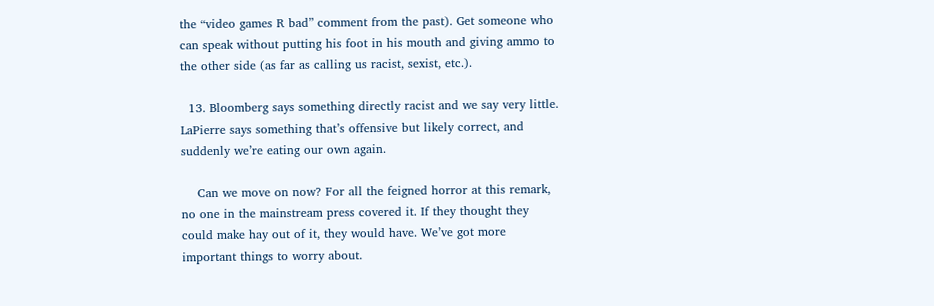the “video games R bad” comment from the past). Get someone who can speak without putting his foot in his mouth and giving ammo to the other side (as far as calling us racist, sexist, etc.).

  13. Bloomberg says something directly racist and we say very little. LaPierre says something that’s offensive but likely correct, and suddenly we’re eating our own again.

    Can we move on now? For all the feigned horror at this remark, no one in the mainstream press covered it. If they thought they could make hay out of it, they would have. We’ve got more important things to worry about.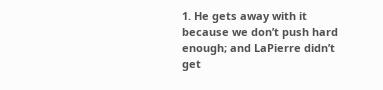1. He gets away with it because we don’t push hard enough; and LaPierre didn’t get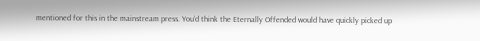mentioned for this in the mainstream press. You’d think the Eternally Offended would have quickly picked up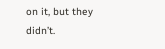on it, but they didn’t.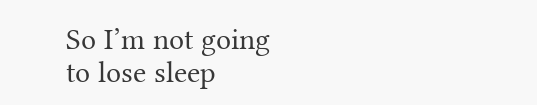So I’m not going to lose sleep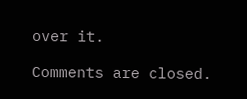over it.

Comments are closed.